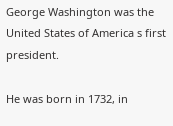George Washington was the United States of America s first president.

He was born in 1732, in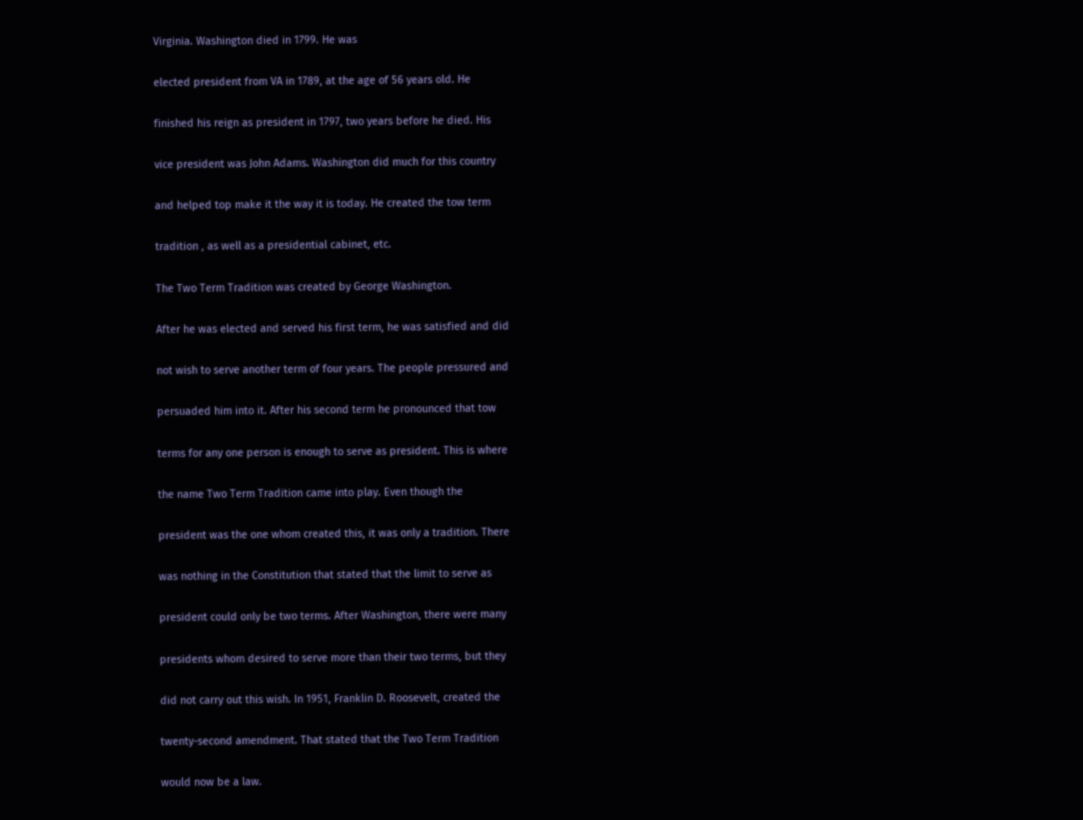Virginia. Washington died in 1799. He was

elected president from VA in 1789, at the age of 56 years old. He

finished his reign as president in 1797, two years before he died. His

vice president was John Adams. Washington did much for this country

and helped top make it the way it is today. He created the tow term

tradition , as well as a presidential cabinet, etc.

The Two Term Tradition was created by George Washington.

After he was elected and served his first term, he was satisfied and did

not wish to serve another term of four years. The people pressured and

persuaded him into it. After his second term he pronounced that tow

terms for any one person is enough to serve as president. This is where

the name Two Term Tradition came into play. Even though the

president was the one whom created this, it was only a tradition. There

was nothing in the Constitution that stated that the limit to serve as

president could only be two terms. After Washington, there were many

presidents whom desired to serve more than their two terms, but they

did not carry out this wish. In 1951, Franklin D. Roosevelt, created the

twenty-second amendment. That stated that the Two Term Tradition

would now be a law.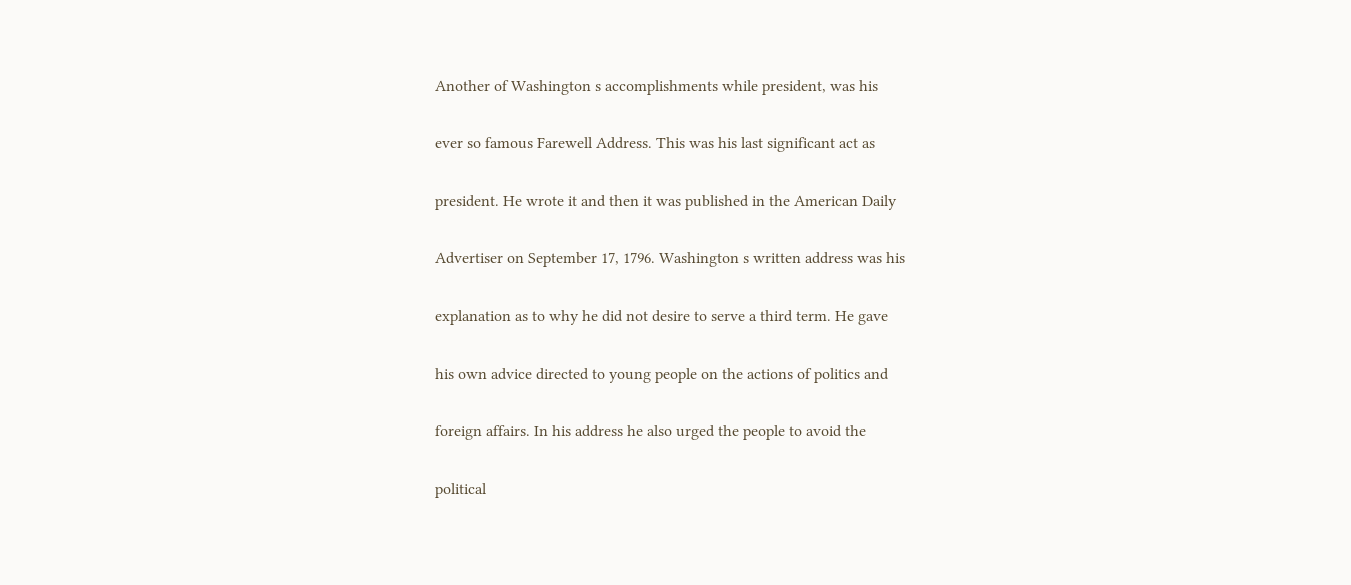Another of Washington s accomplishments while president, was his

ever so famous Farewell Address. This was his last significant act as

president. He wrote it and then it was published in the American Daily

Advertiser on September 17, 1796. Washington s written address was his

explanation as to why he did not desire to serve a third term. He gave

his own advice directed to young people on the actions of politics and

foreign affairs. In his address he also urged the people to avoid the

political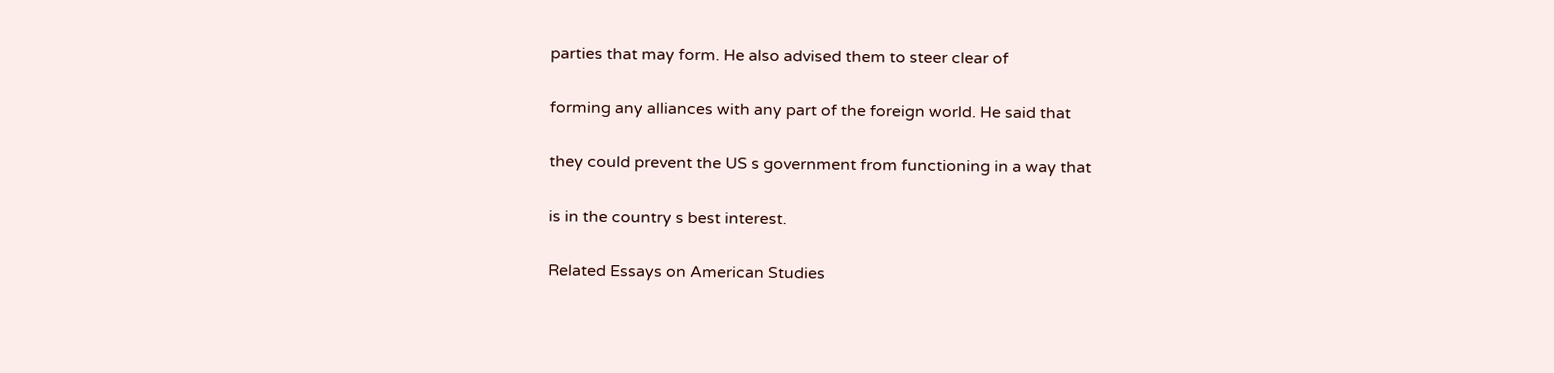parties that may form. He also advised them to steer clear of

forming any alliances with any part of the foreign world. He said that

they could prevent the US s government from functioning in a way that

is in the country s best interest.

Related Essays on American Studies